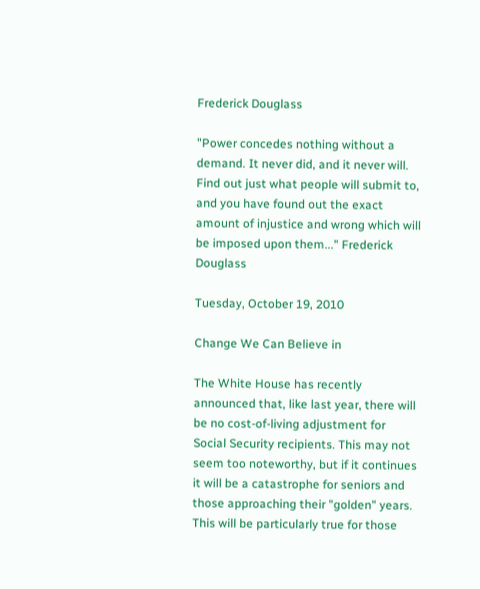Frederick Douglass

"Power concedes nothing without a demand. It never did, and it never will. Find out just what people will submit to, and you have found out the exact amount of injustice and wrong which will be imposed upon them..." Frederick Douglass

Tuesday, October 19, 2010

Change We Can Believe in

The White House has recently announced that, like last year, there will be no cost-of-living adjustment for Social Security recipients. This may not seem too noteworthy, but if it continues it will be a catastrophe for seniors and those approaching their "golden" years. This will be particularly true for those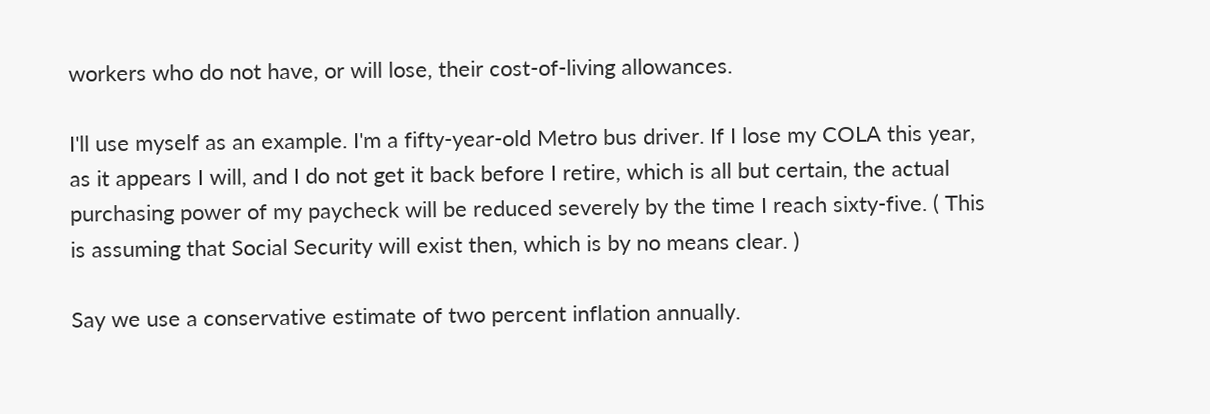workers who do not have, or will lose, their cost-of-living allowances.

I'll use myself as an example. I'm a fifty-year-old Metro bus driver. If I lose my COLA this year, as it appears I will, and I do not get it back before I retire, which is all but certain, the actual purchasing power of my paycheck will be reduced severely by the time I reach sixty-five. ( This is assuming that Social Security will exist then, which is by no means clear. )

Say we use a conservative estimate of two percent inflation annually.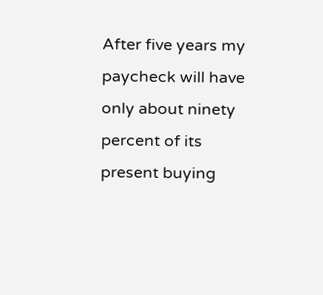After five years my paycheck will have only about ninety percent of its present buying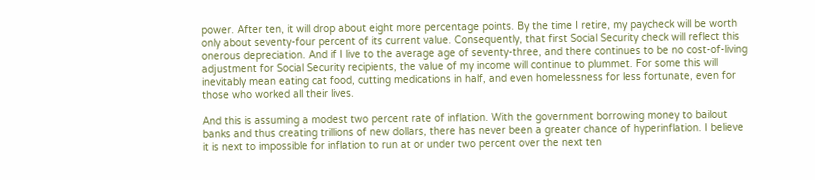power. After ten, it will drop about eight more percentage points. By the time I retire, my paycheck will be worth only about seventy-four percent of its current value. Consequently, that first Social Security check will reflect this onerous depreciation. And if I live to the average age of seventy-three, and there continues to be no cost-of-living adjustment for Social Security recipients, the value of my income will continue to plummet. For some this will inevitably mean eating cat food, cutting medications in half, and even homelessness for less fortunate, even for those who worked all their lives.

And this is assuming a modest two percent rate of inflation. With the government borrowing money to bailout banks and thus creating trillions of new dollars, there has never been a greater chance of hyperinflation. I believe it is next to impossible for inflation to run at or under two percent over the next ten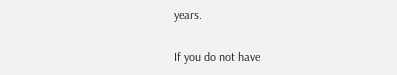years.

If you do not have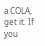a COLA, get it. If you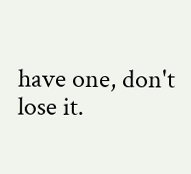have one, don't lose it.